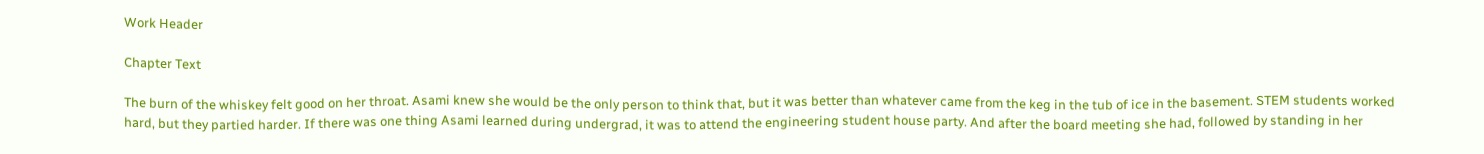Work Header

Chapter Text

The burn of the whiskey felt good on her throat. Asami knew she would be the only person to think that, but it was better than whatever came from the keg in the tub of ice in the basement. STEM students worked hard, but they partied harder. If there was one thing Asami learned during undergrad, it was to attend the engineering student house party. And after the board meeting she had, followed by standing in her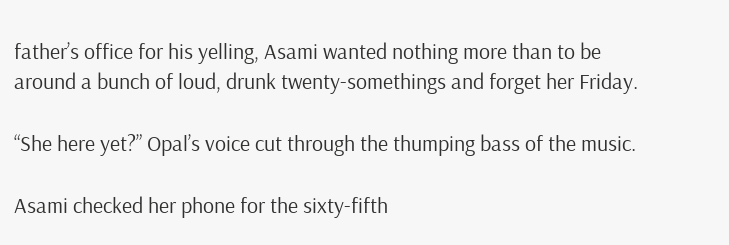father’s office for his yelling, Asami wanted nothing more than to be around a bunch of loud, drunk twenty-somethings and forget her Friday.

“She here yet?” Opal’s voice cut through the thumping bass of the music.

Asami checked her phone for the sixty-fifth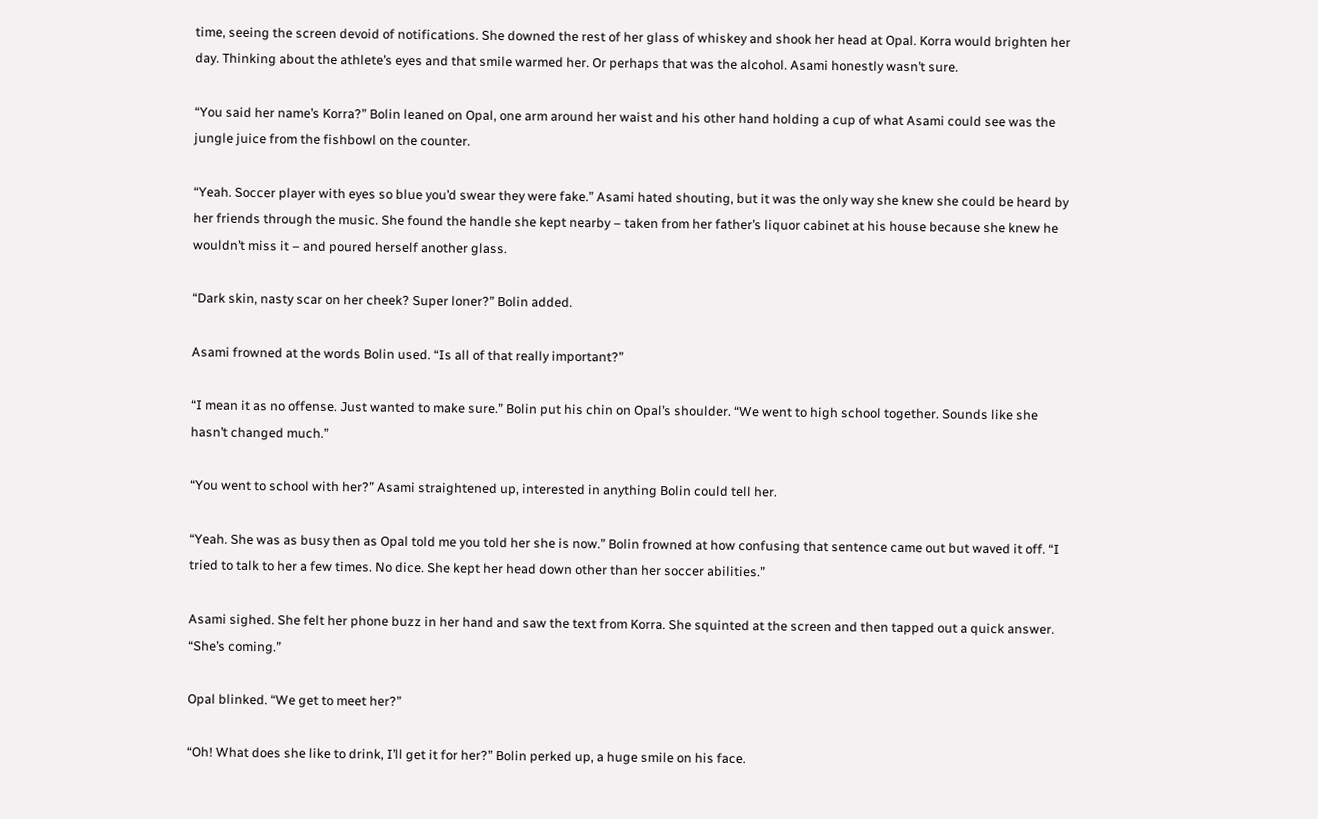time, seeing the screen devoid of notifications. She downed the rest of her glass of whiskey and shook her head at Opal. Korra would brighten her day. Thinking about the athlete’s eyes and that smile warmed her. Or perhaps that was the alcohol. Asami honestly wasn’t sure.

“You said her name’s Korra?” Bolin leaned on Opal, one arm around her waist and his other hand holding a cup of what Asami could see was the jungle juice from the fishbowl on the counter.

“Yeah. Soccer player with eyes so blue you’d swear they were fake.” Asami hated shouting, but it was the only way she knew she could be heard by her friends through the music. She found the handle she kept nearby – taken from her father’s liquor cabinet at his house because she knew he wouldn’t miss it – and poured herself another glass.

“Dark skin, nasty scar on her cheek? Super loner?” Bolin added.

Asami frowned at the words Bolin used. “Is all of that really important?”

“I mean it as no offense. Just wanted to make sure.” Bolin put his chin on Opal’s shoulder. “We went to high school together. Sounds like she hasn’t changed much.”

“You went to school with her?” Asami straightened up, interested in anything Bolin could tell her.

“Yeah. She was as busy then as Opal told me you told her she is now.” Bolin frowned at how confusing that sentence came out but waved it off. “I tried to talk to her a few times. No dice. She kept her head down other than her soccer abilities.”

Asami sighed. She felt her phone buzz in her hand and saw the text from Korra. She squinted at the screen and then tapped out a quick answer. “She’s coming.”

Opal blinked. “We get to meet her?”

“Oh! What does she like to drink, I’ll get it for her?” Bolin perked up, a huge smile on his face.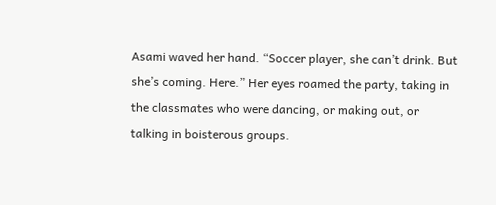Asami waved her hand. “Soccer player, she can’t drink. But she’s coming. Here.” Her eyes roamed the party, taking in the classmates who were dancing, or making out, or talking in boisterous groups.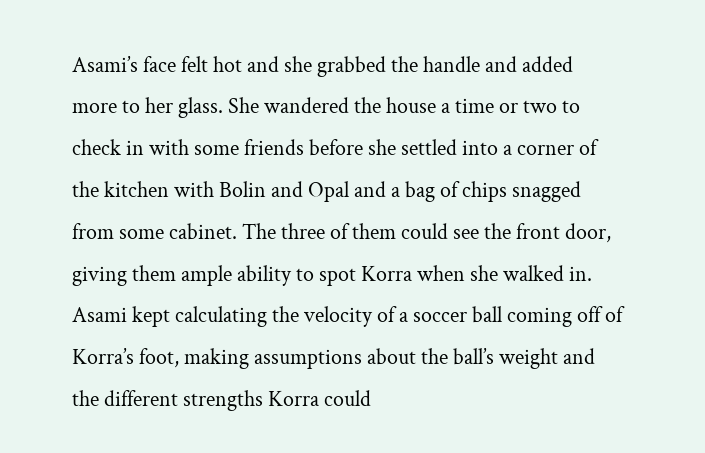Asami’s face felt hot and she grabbed the handle and added more to her glass. She wandered the house a time or two to check in with some friends before she settled into a corner of the kitchen with Bolin and Opal and a bag of chips snagged from some cabinet. The three of them could see the front door, giving them ample ability to spot Korra when she walked in. Asami kept calculating the velocity of a soccer ball coming off of Korra’s foot, making assumptions about the ball’s weight and the different strengths Korra could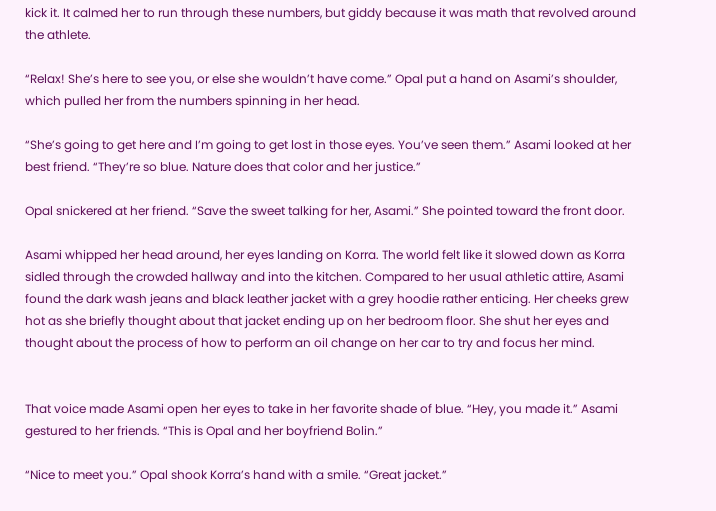kick it. It calmed her to run through these numbers, but giddy because it was math that revolved around the athlete.

“Relax! She’s here to see you, or else she wouldn’t have come.” Opal put a hand on Asami’s shoulder, which pulled her from the numbers spinning in her head.

“She’s going to get here and I’m going to get lost in those eyes. You’ve seen them.” Asami looked at her best friend. “They’re so blue. Nature does that color and her justice.”

Opal snickered at her friend. “Save the sweet talking for her, Asami.” She pointed toward the front door.

Asami whipped her head around, her eyes landing on Korra. The world felt like it slowed down as Korra sidled through the crowded hallway and into the kitchen. Compared to her usual athletic attire, Asami found the dark wash jeans and black leather jacket with a grey hoodie rather enticing. Her cheeks grew hot as she briefly thought about that jacket ending up on her bedroom floor. She shut her eyes and thought about the process of how to perform an oil change on her car to try and focus her mind.


That voice made Asami open her eyes to take in her favorite shade of blue. “Hey, you made it.” Asami gestured to her friends. “This is Opal and her boyfriend Bolin.”

“Nice to meet you.” Opal shook Korra’s hand with a smile. “Great jacket.”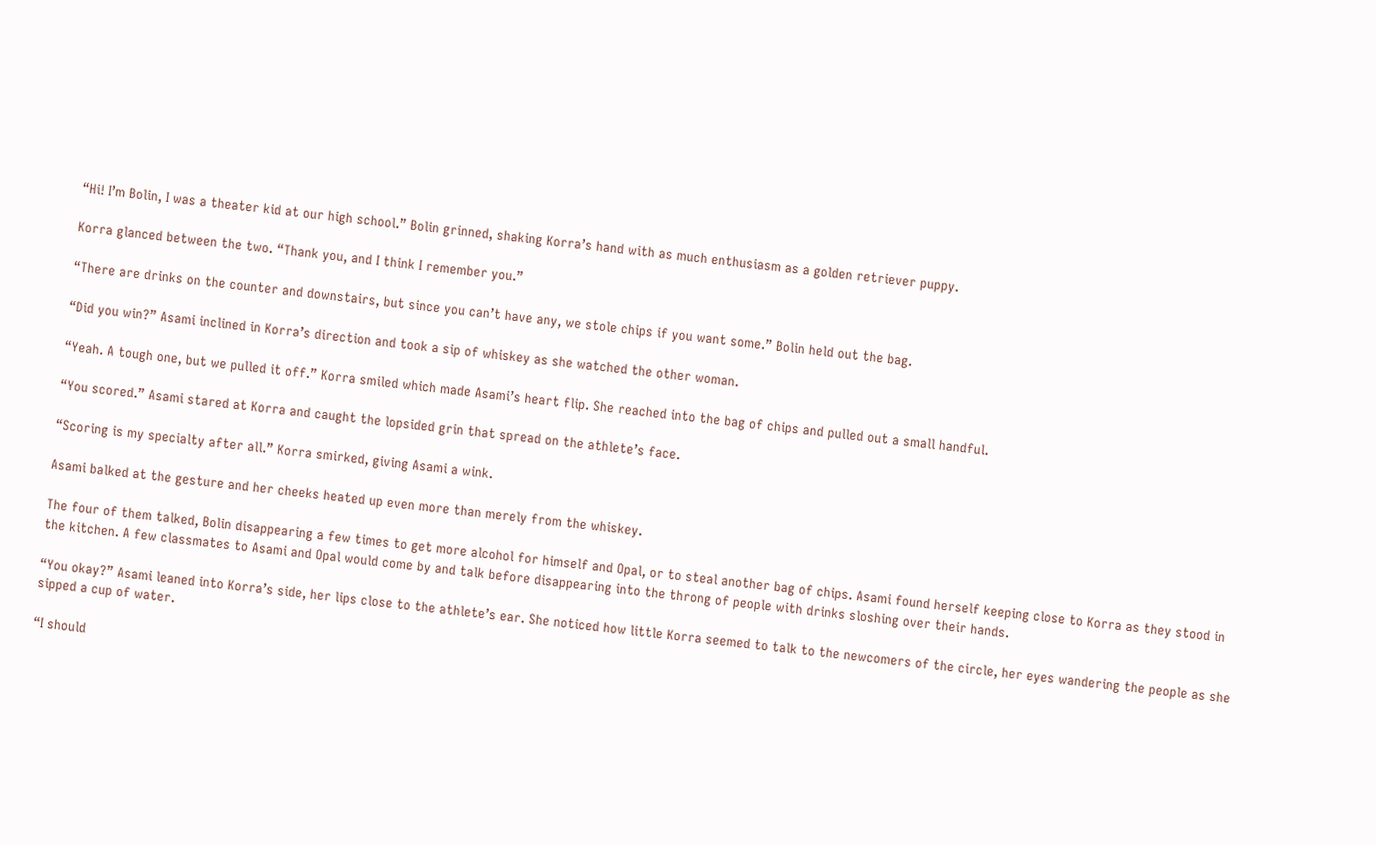“Hi! I’m Bolin, I was a theater kid at our high school.” Bolin grinned, shaking Korra’s hand with as much enthusiasm as a golden retriever puppy.

Korra glanced between the two. “Thank you, and I think I remember you.”

“There are drinks on the counter and downstairs, but since you can’t have any, we stole chips if you want some.” Bolin held out the bag.

“Did you win?” Asami inclined in Korra’s direction and took a sip of whiskey as she watched the other woman.

“Yeah. A tough one, but we pulled it off.” Korra smiled which made Asami’s heart flip. She reached into the bag of chips and pulled out a small handful.

“You scored.” Asami stared at Korra and caught the lopsided grin that spread on the athlete’s face.

“Scoring is my specialty after all.” Korra smirked, giving Asami a wink.

Asami balked at the gesture and her cheeks heated up even more than merely from the whiskey.

The four of them talked, Bolin disappearing a few times to get more alcohol for himself and Opal, or to steal another bag of chips. Asami found herself keeping close to Korra as they stood in the kitchen. A few classmates to Asami and Opal would come by and talk before disappearing into the throng of people with drinks sloshing over their hands.

“You okay?” Asami leaned into Korra’s side, her lips close to the athlete’s ear. She noticed how little Korra seemed to talk to the newcomers of the circle, her eyes wandering the people as she sipped a cup of water.

“I should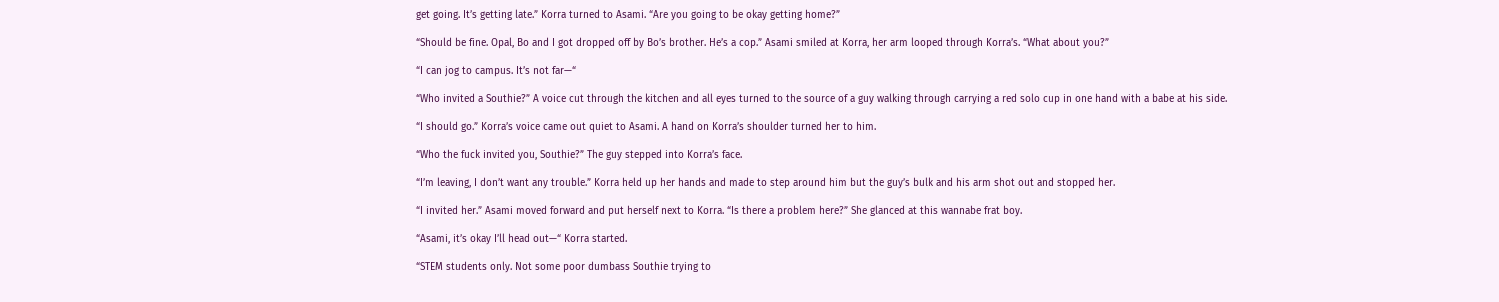get going. It’s getting late.” Korra turned to Asami. “Are you going to be okay getting home?”

“Should be fine. Opal, Bo and I got dropped off by Bo’s brother. He’s a cop.” Asami smiled at Korra, her arm looped through Korra’s. “What about you?”

“I can jog to campus. It’s not far—“

“Who invited a Southie?” A voice cut through the kitchen and all eyes turned to the source of a guy walking through carrying a red solo cup in one hand with a babe at his side.

“I should go.” Korra’s voice came out quiet to Asami. A hand on Korra’s shoulder turned her to him.

“Who the fuck invited you, Southie?” The guy stepped into Korra’s face.

“I’m leaving, I don’t want any trouble.” Korra held up her hands and made to step around him but the guy’s bulk and his arm shot out and stopped her.

“I invited her.” Asami moved forward and put herself next to Korra. “Is there a problem here?” She glanced at this wannabe frat boy.

“Asami, it’s okay I’ll head out—“ Korra started.

“STEM students only. Not some poor dumbass Southie trying to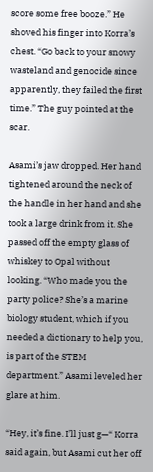score some free booze.” He shoved his finger into Korra’s chest. “Go back to your snowy wasteland and genocide since apparently, they failed the first time.” The guy pointed at the scar.

Asami’s jaw dropped. Her hand tightened around the neck of the handle in her hand and she took a large drink from it. She passed off the empty glass of whiskey to Opal without looking. “Who made you the party police? She’s a marine biology student, which if you needed a dictionary to help you, is part of the STEM department.” Asami leveled her glare at him.

“Hey, it’s fine. I’ll just g—“ Korra said again, but Asami cut her off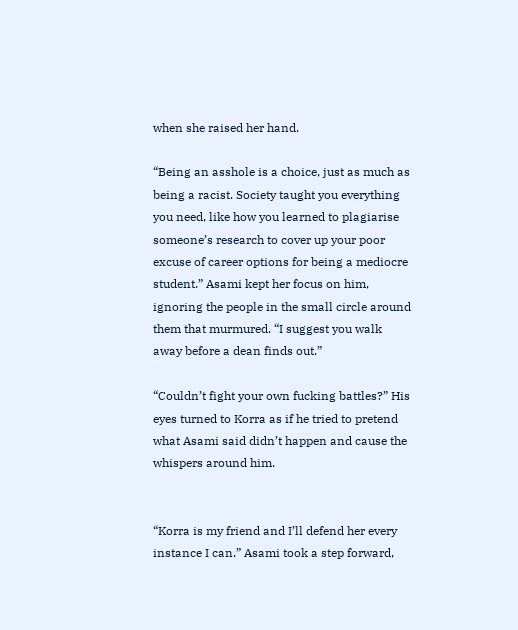when she raised her hand.

“Being an asshole is a choice, just as much as being a racist. Society taught you everything you need, like how you learned to plagiarise someone’s research to cover up your poor excuse of career options for being a mediocre student.” Asami kept her focus on him, ignoring the people in the small circle around them that murmured. “I suggest you walk away before a dean finds out.”

“Couldn’t fight your own fucking battles?” His eyes turned to Korra as if he tried to pretend what Asami said didn’t happen and cause the whispers around him.


“Korra is my friend and I’ll defend her every instance I can.” Asami took a step forward,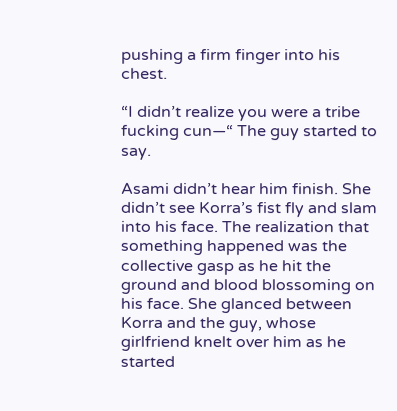pushing a firm finger into his chest.

“I didn’t realize you were a tribe fucking cun—“ The guy started to say.

Asami didn’t hear him finish. She didn’t see Korra’s fist fly and slam into his face. The realization that something happened was the collective gasp as he hit the ground and blood blossoming on his face. She glanced between Korra and the guy, whose girlfriend knelt over him as he started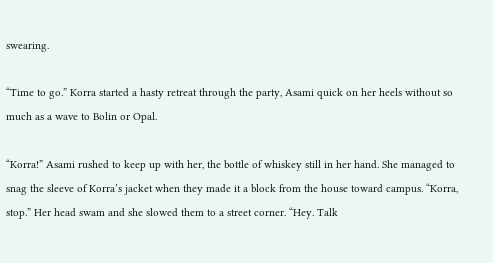swearing.

“Time to go.” Korra started a hasty retreat through the party, Asami quick on her heels without so much as a wave to Bolin or Opal.

“Korra!” Asami rushed to keep up with her, the bottle of whiskey still in her hand. She managed to snag the sleeve of Korra’s jacket when they made it a block from the house toward campus. “Korra, stop.” Her head swam and she slowed them to a street corner. “Hey. Talk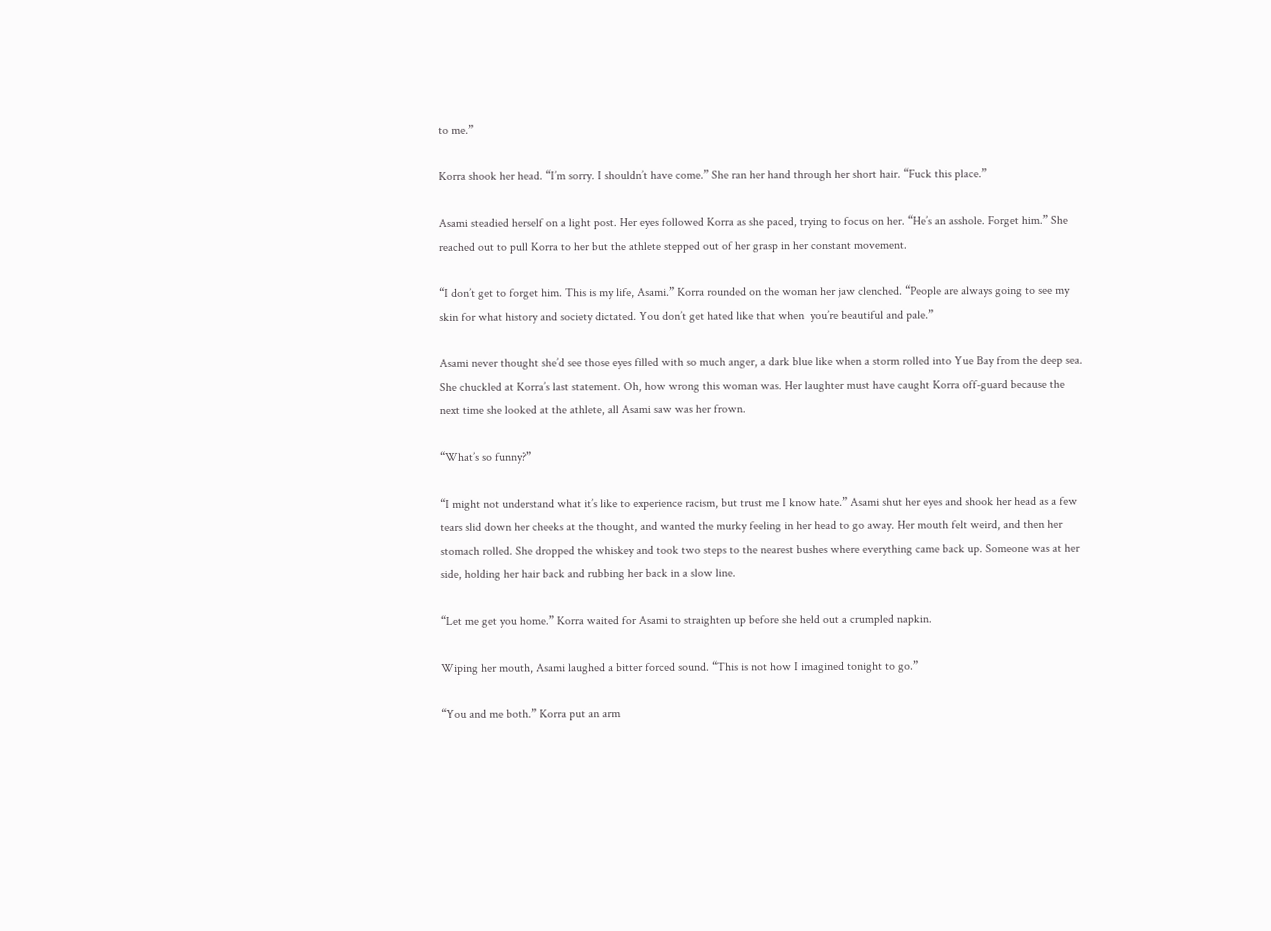to me.”

Korra shook her head. “I’m sorry. I shouldn’t have come.” She ran her hand through her short hair. “Fuck this place.”

Asami steadied herself on a light post. Her eyes followed Korra as she paced, trying to focus on her. “He’s an asshole. Forget him.” She reached out to pull Korra to her but the athlete stepped out of her grasp in her constant movement.

“I don’t get to forget him. This is my life, Asami.” Korra rounded on the woman her jaw clenched. “People are always going to see my skin for what history and society dictated. You don’t get hated like that when  you’re beautiful and pale.”

Asami never thought she’d see those eyes filled with so much anger, a dark blue like when a storm rolled into Yue Bay from the deep sea. She chuckled at Korra’s last statement. Oh, how wrong this woman was. Her laughter must have caught Korra off-guard because the next time she looked at the athlete, all Asami saw was her frown.

“What’s so funny?”

“I might not understand what it’s like to experience racism, but trust me I know hate.” Asami shut her eyes and shook her head as a few tears slid down her cheeks at the thought, and wanted the murky feeling in her head to go away. Her mouth felt weird, and then her stomach rolled. She dropped the whiskey and took two steps to the nearest bushes where everything came back up. Someone was at her side, holding her hair back and rubbing her back in a slow line.

“Let me get you home.” Korra waited for Asami to straighten up before she held out a crumpled napkin.

Wiping her mouth, Asami laughed a bitter forced sound. “This is not how I imagined tonight to go.”

“You and me both.” Korra put an arm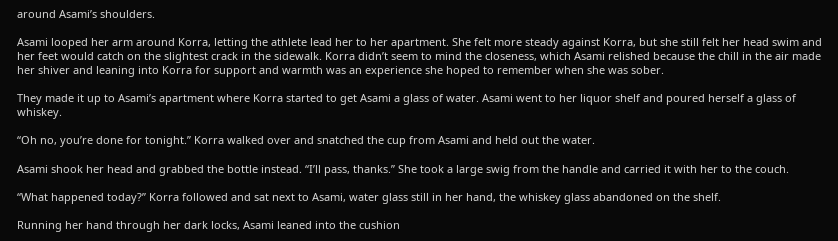around Asami’s shoulders.

Asami looped her arm around Korra, letting the athlete lead her to her apartment. She felt more steady against Korra, but she still felt her head swim and her feet would catch on the slightest crack in the sidewalk. Korra didn’t seem to mind the closeness, which Asami relished because the chill in the air made her shiver and leaning into Korra for support and warmth was an experience she hoped to remember when she was sober.

They made it up to Asami’s apartment where Korra started to get Asami a glass of water. Asami went to her liquor shelf and poured herself a glass of whiskey.

“Oh no, you’re done for tonight.” Korra walked over and snatched the cup from Asami and held out the water.

Asami shook her head and grabbed the bottle instead. “I’ll pass, thanks.” She took a large swig from the handle and carried it with her to the couch.

“What happened today?” Korra followed and sat next to Asami, water glass still in her hand, the whiskey glass abandoned on the shelf.

Running her hand through her dark locks, Asami leaned into the cushion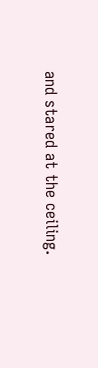and stared at the ceiling.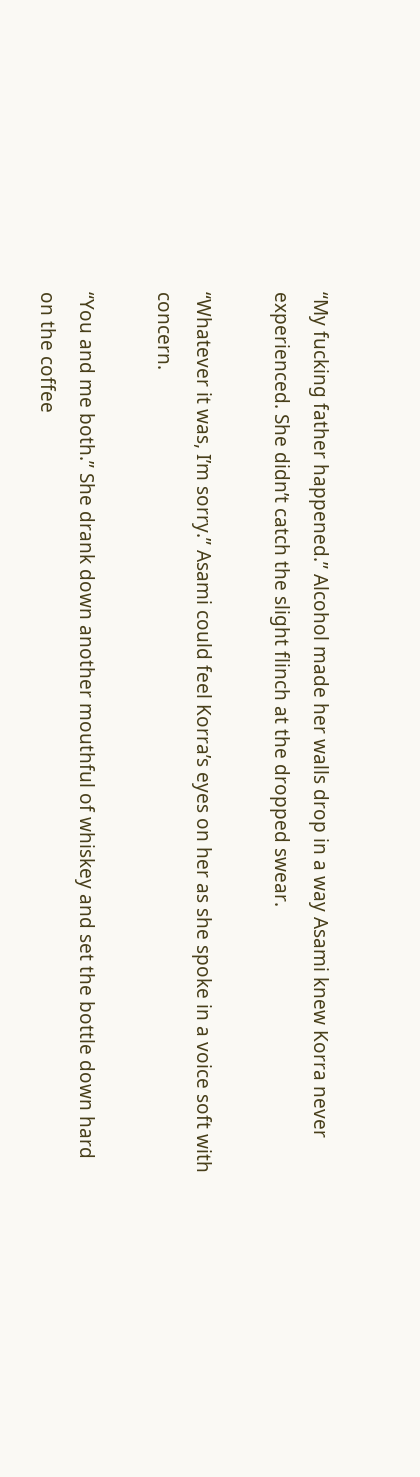“My fucking father happened.” Alcohol made her walls drop in a way Asami knew Korra never experienced. She didn’t catch the slight flinch at the dropped swear.

“Whatever it was, I’m sorry.” Asami could feel Korra’s eyes on her as she spoke in a voice soft with concern.

“You and me both.” She drank down another mouthful of whiskey and set the bottle down hard on the coffee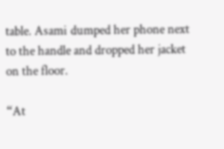table. Asami dumped her phone next to the handle and dropped her jacket on the floor.

“At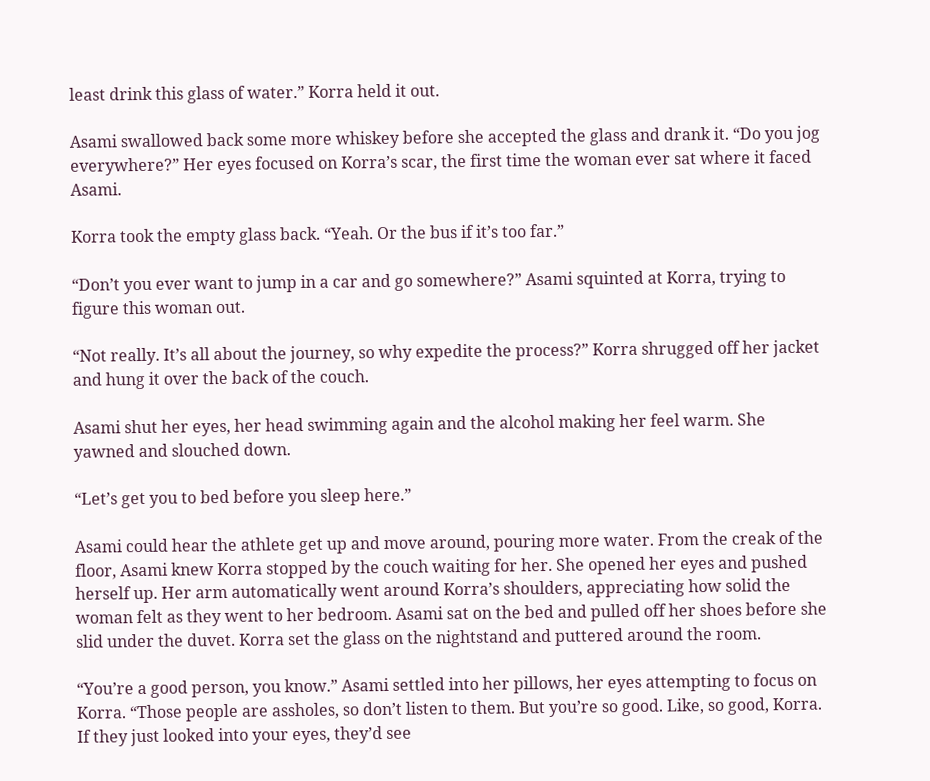least drink this glass of water.” Korra held it out.

Asami swallowed back some more whiskey before she accepted the glass and drank it. “Do you jog everywhere?” Her eyes focused on Korra’s scar, the first time the woman ever sat where it faced Asami.

Korra took the empty glass back. “Yeah. Or the bus if it’s too far.”

“Don’t you ever want to jump in a car and go somewhere?” Asami squinted at Korra, trying to figure this woman out.

“Not really. It’s all about the journey, so why expedite the process?” Korra shrugged off her jacket and hung it over the back of the couch.

Asami shut her eyes, her head swimming again and the alcohol making her feel warm. She yawned and slouched down.

“Let’s get you to bed before you sleep here.”

Asami could hear the athlete get up and move around, pouring more water. From the creak of the floor, Asami knew Korra stopped by the couch waiting for her. She opened her eyes and pushed herself up. Her arm automatically went around Korra’s shoulders, appreciating how solid the woman felt as they went to her bedroom. Asami sat on the bed and pulled off her shoes before she slid under the duvet. Korra set the glass on the nightstand and puttered around the room.

“You’re a good person, you know.” Asami settled into her pillows, her eyes attempting to focus on Korra. “Those people are assholes, so don’t listen to them. But you’re so good. Like, so good, Korra. If they just looked into your eyes, they’d see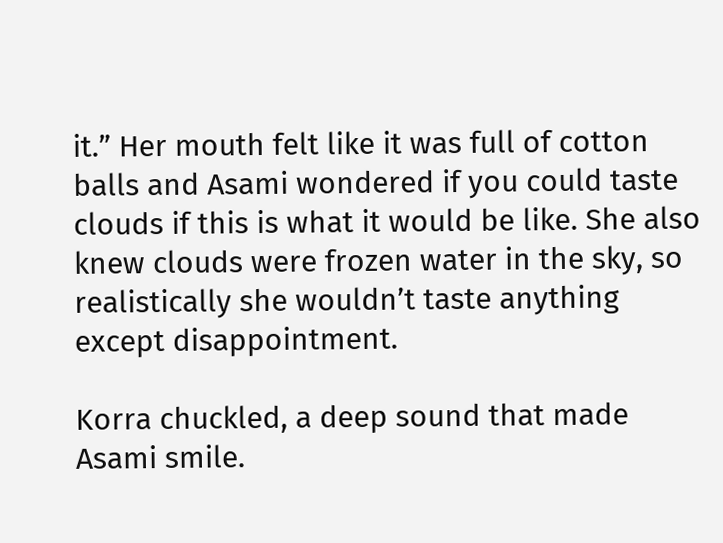it.” Her mouth felt like it was full of cotton balls and Asami wondered if you could taste clouds if this is what it would be like. She also knew clouds were frozen water in the sky, so realistically she wouldn’t taste anything except disappointment.

Korra chuckled, a deep sound that made Asami smile.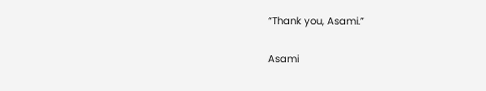“Thank you, Asami.”

Asami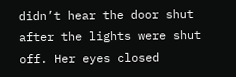didn’t hear the door shut after the lights were shut off. Her eyes closed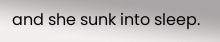and she sunk into sleep.